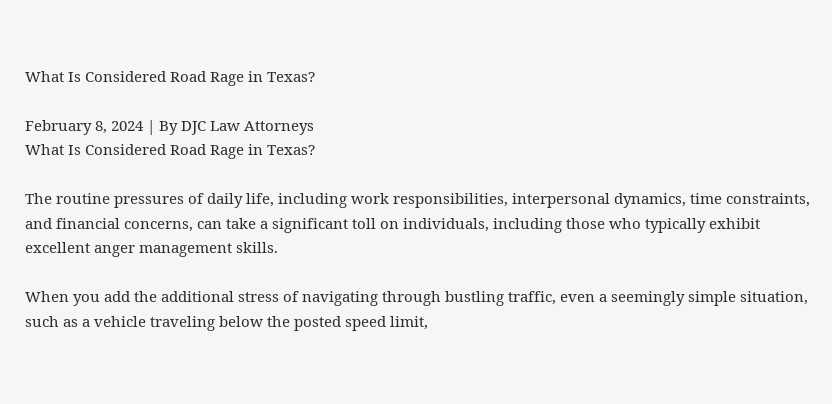What Is Considered Road Rage in Texas?

February 8, 2024 | By DJC Law Attorneys
What Is Considered Road Rage in Texas?

The routine pressures of daily life, including work responsibilities, interpersonal dynamics, time constraints, and financial concerns, can take a significant toll on individuals, including those who typically exhibit excellent anger management skills.

When you add the additional stress of navigating through bustling traffic, even a seemingly simple situation, such as a vehicle traveling below the posted speed limit,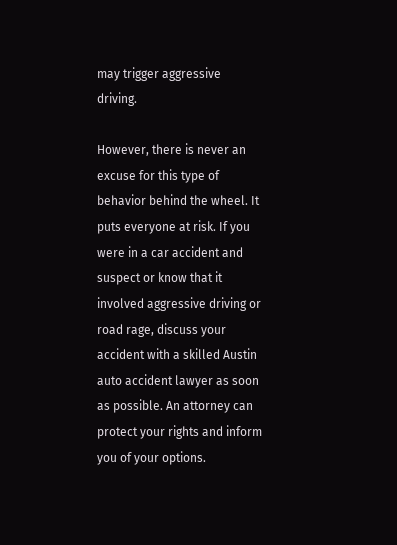may trigger aggressive driving.

However, there is never an excuse for this type of behavior behind the wheel. It puts everyone at risk. If you were in a car accident and suspect or know that it involved aggressive driving or road rage, discuss your accident with a skilled Austin auto accident lawyer as soon as possible. An attorney can protect your rights and inform you of your options.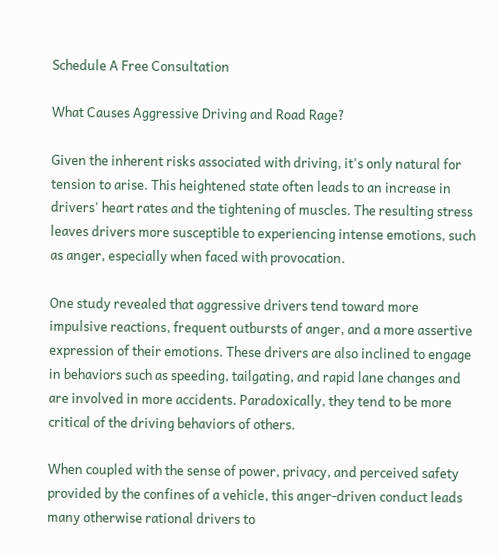Schedule A Free Consultation

What Causes Aggressive Driving and Road Rage?

Given the inherent risks associated with driving, it's only natural for tension to arise. This heightened state often leads to an increase in drivers' heart rates and the tightening of muscles. The resulting stress leaves drivers more susceptible to experiencing intense emotions, such as anger, especially when faced with provocation.

One study revealed that aggressive drivers tend toward more impulsive reactions, frequent outbursts of anger, and a more assertive expression of their emotions. These drivers are also inclined to engage in behaviors such as speeding, tailgating, and rapid lane changes and are involved in more accidents. Paradoxically, they tend to be more critical of the driving behaviors of others.

When coupled with the sense of power, privacy, and perceived safety provided by the confines of a vehicle, this anger-driven conduct leads many otherwise rational drivers to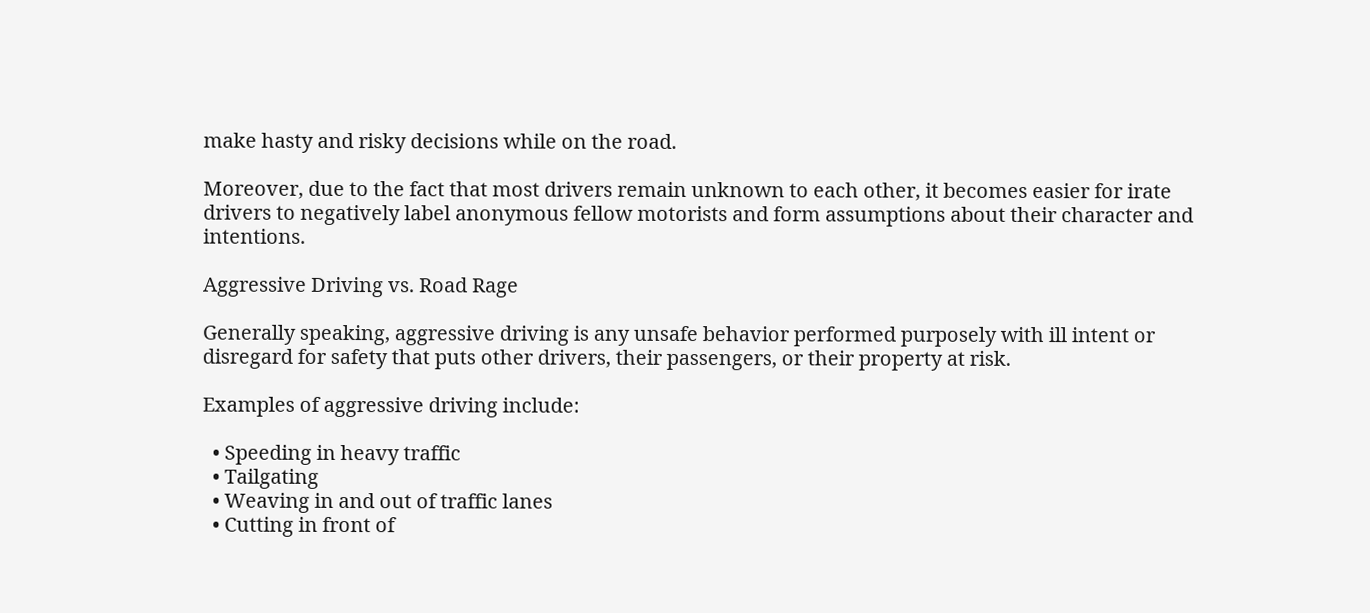make hasty and risky decisions while on the road.

Moreover, due to the fact that most drivers remain unknown to each other, it becomes easier for irate drivers to negatively label anonymous fellow motorists and form assumptions about their character and intentions.

Aggressive Driving vs. Road Rage

Generally speaking, aggressive driving is any unsafe behavior performed purposely with ill intent or disregard for safety that puts other drivers, their passengers, or their property at risk.

Examples of aggressive driving include:

  • Speeding in heavy traffic
  • Tailgating
  • Weaving in and out of traffic lanes
  • Cutting in front of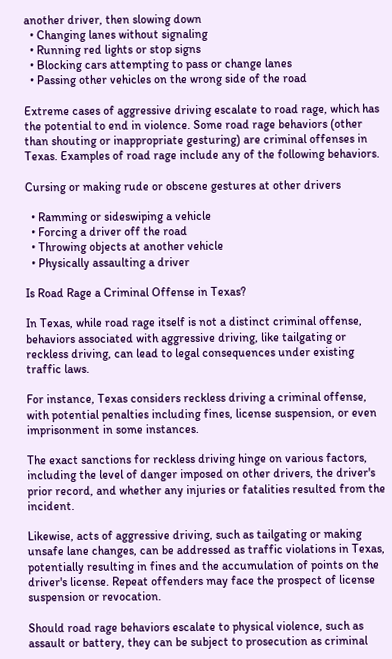another driver, then slowing down
  • Changing lanes without signaling
  • Running red lights or stop signs
  • Blocking cars attempting to pass or change lanes
  • Passing other vehicles on the wrong side of the road

Extreme cases of aggressive driving escalate to road rage, which has the potential to end in violence. Some road rage behaviors (other than shouting or inappropriate gesturing) are criminal offenses in Texas. Examples of road rage include any of the following behaviors.

Cursing or making rude or obscene gestures at other drivers

  • Ramming or sideswiping a vehicle
  • Forcing a driver off the road
  • Throwing objects at another vehicle
  • Physically assaulting a driver

Is Road Rage a Criminal Offense in Texas?

In Texas, while road rage itself is not a distinct criminal offense, behaviors associated with aggressive driving, like tailgating or reckless driving, can lead to legal consequences under existing traffic laws.

For instance, Texas considers reckless driving a criminal offense, with potential penalties including fines, license suspension, or even imprisonment in some instances.

The exact sanctions for reckless driving hinge on various factors, including the level of danger imposed on other drivers, the driver's prior record, and whether any injuries or fatalities resulted from the incident.

Likewise, acts of aggressive driving, such as tailgating or making unsafe lane changes, can be addressed as traffic violations in Texas, potentially resulting in fines and the accumulation of points on the driver's license. Repeat offenders may face the prospect of license suspension or revocation.

Should road rage behaviors escalate to physical violence, such as assault or battery, they can be subject to prosecution as criminal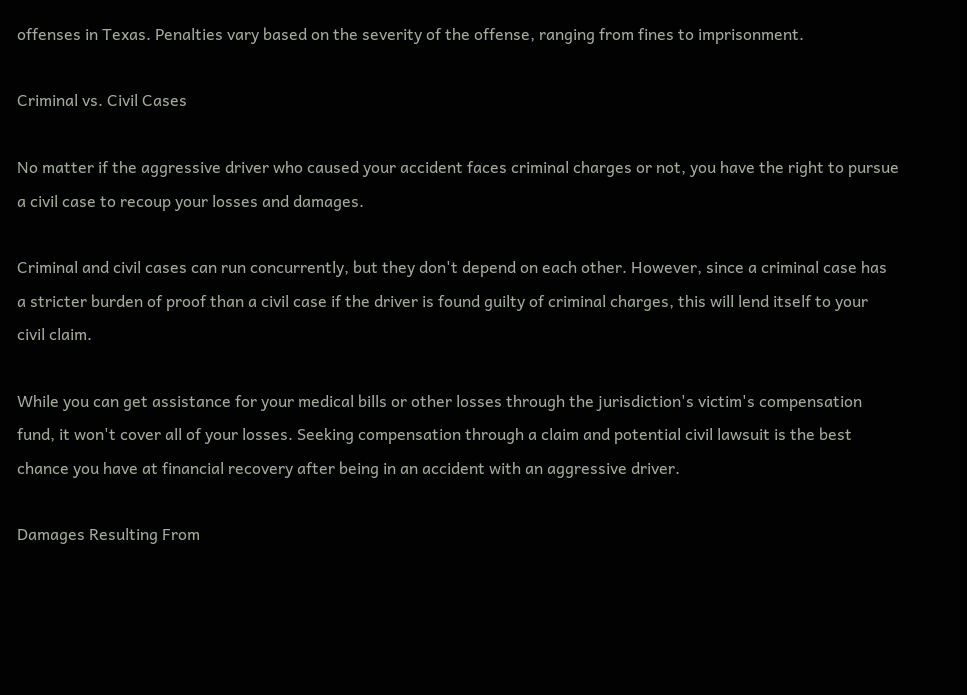offenses in Texas. Penalties vary based on the severity of the offense, ranging from fines to imprisonment.

Criminal vs. Civil Cases

No matter if the aggressive driver who caused your accident faces criminal charges or not, you have the right to pursue a civil case to recoup your losses and damages.

Criminal and civil cases can run concurrently, but they don't depend on each other. However, since a criminal case has a stricter burden of proof than a civil case if the driver is found guilty of criminal charges, this will lend itself to your civil claim.

While you can get assistance for your medical bills or other losses through the jurisdiction's victim's compensation fund, it won't cover all of your losses. Seeking compensation through a claim and potential civil lawsuit is the best chance you have at financial recovery after being in an accident with an aggressive driver.

Damages Resulting From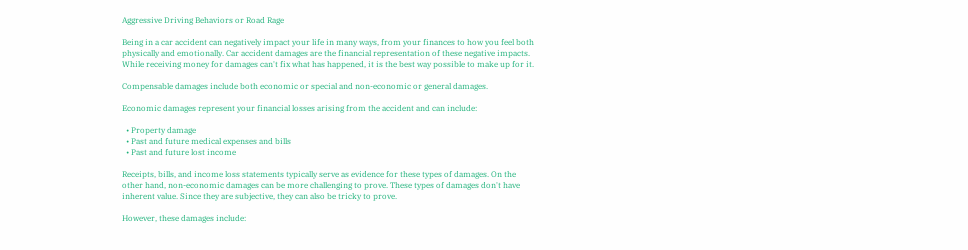Aggressive Driving Behaviors or Road Rage

Being in a car accident can negatively impact your life in many ways, from your finances to how you feel both physically and emotionally. Car accident damages are the financial representation of these negative impacts. While receiving money for damages can't fix what has happened, it is the best way possible to make up for it.

Compensable damages include both economic or special and non-economic or general damages.

Economic damages represent your financial losses arising from the accident and can include:

  • Property damage
  • Past and future medical expenses and bills
  • Past and future lost income

Receipts, bills, and income loss statements typically serve as evidence for these types of damages. On the other hand, non-economic damages can be more challenging to prove. These types of damages don't have inherent value. Since they are subjective, they can also be tricky to prove.

However, these damages include: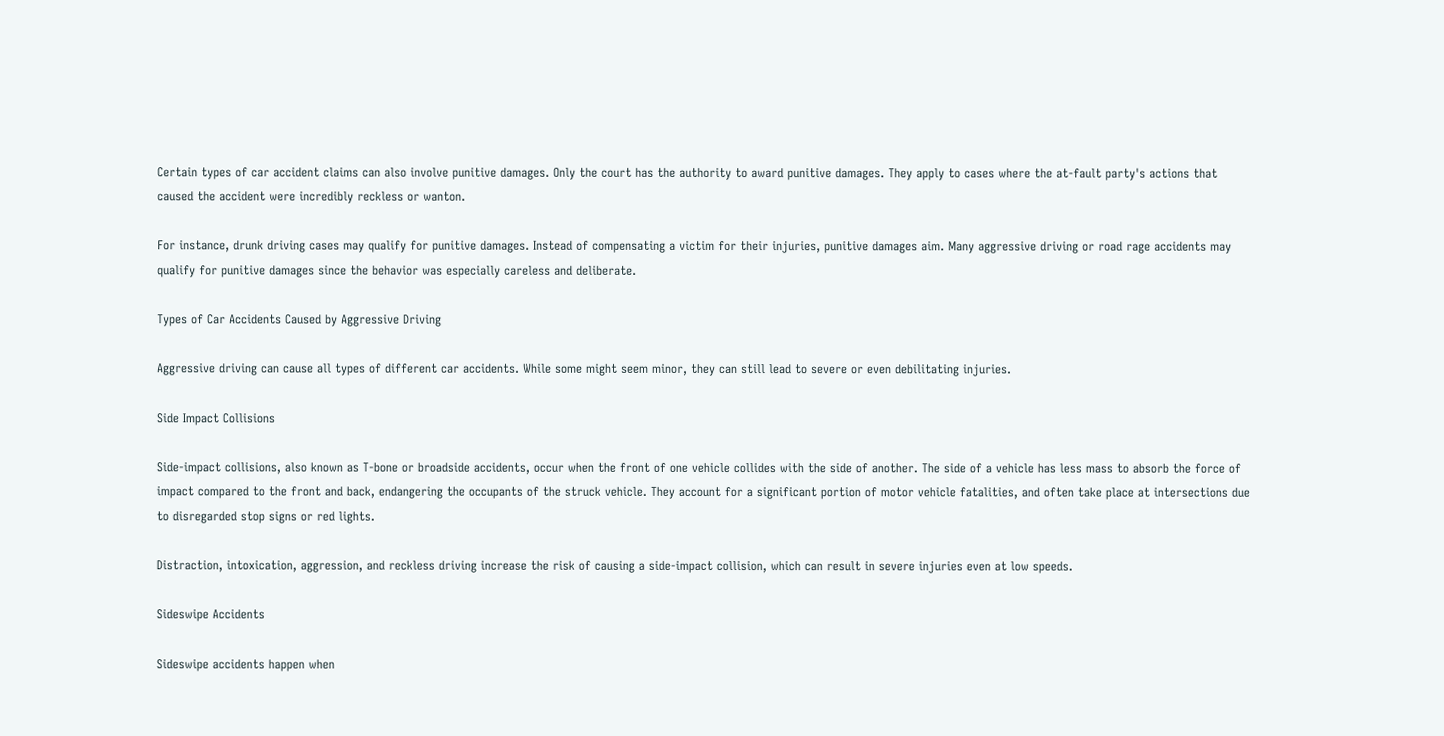Certain types of car accident claims can also involve punitive damages. Only the court has the authority to award punitive damages. They apply to cases where the at-fault party's actions that caused the accident were incredibly reckless or wanton.

For instance, drunk driving cases may qualify for punitive damages. Instead of compensating a victim for their injuries, punitive damages aim. Many aggressive driving or road rage accidents may qualify for punitive damages since the behavior was especially careless and deliberate.

Types of Car Accidents Caused by Aggressive Driving

Aggressive driving can cause all types of different car accidents. While some might seem minor, they can still lead to severe or even debilitating injuries.

Side Impact Collisions

Side-impact collisions, also known as T-bone or broadside accidents, occur when the front of one vehicle collides with the side of another. The side of a vehicle has less mass to absorb the force of impact compared to the front and back, endangering the occupants of the struck vehicle. They account for a significant portion of motor vehicle fatalities, and often take place at intersections due to disregarded stop signs or red lights.

Distraction, intoxication, aggression, and reckless driving increase the risk of causing a side-impact collision, which can result in severe injuries even at low speeds.

Sideswipe Accidents

Sideswipe accidents happen when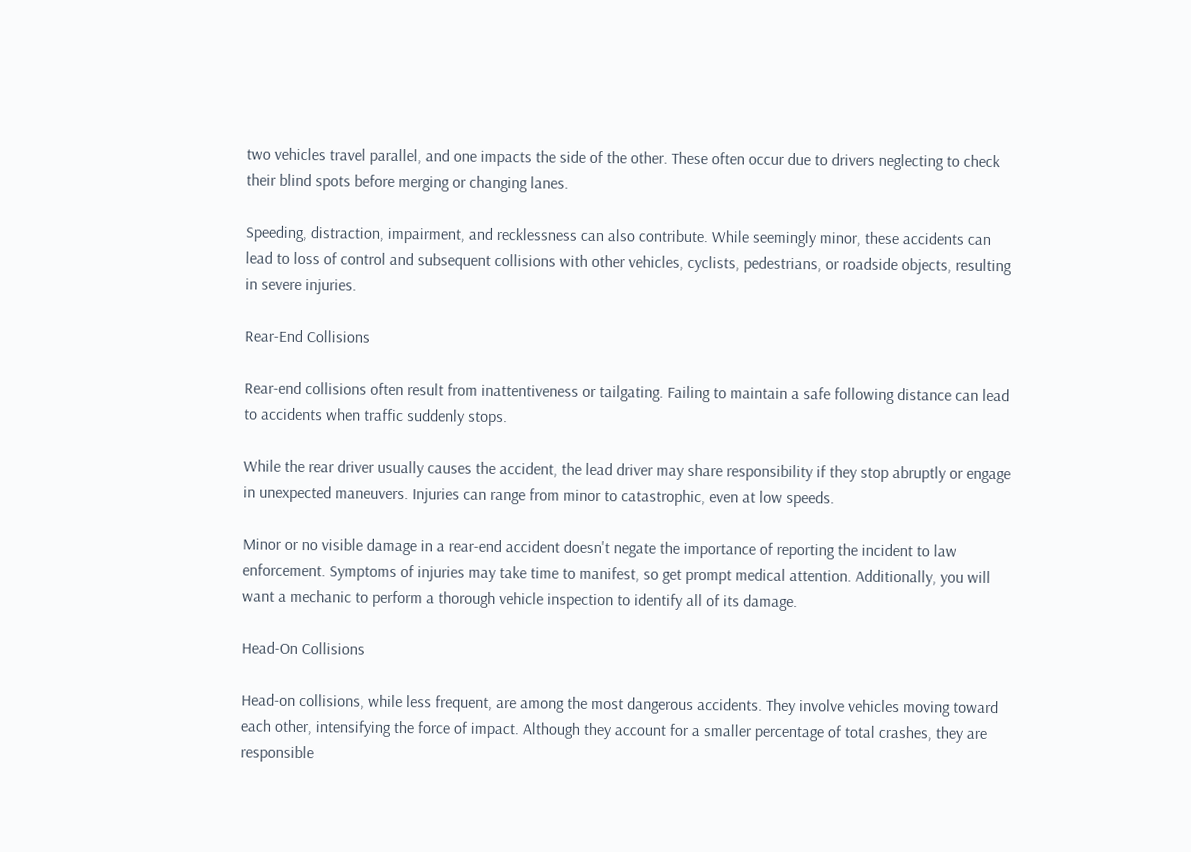two vehicles travel parallel, and one impacts the side of the other. These often occur due to drivers neglecting to check their blind spots before merging or changing lanes.

Speeding, distraction, impairment, and recklessness can also contribute. While seemingly minor, these accidents can lead to loss of control and subsequent collisions with other vehicles, cyclists, pedestrians, or roadside objects, resulting in severe injuries.

Rear-End Collisions

Rear-end collisions often result from inattentiveness or tailgating. Failing to maintain a safe following distance can lead to accidents when traffic suddenly stops.

While the rear driver usually causes the accident, the lead driver may share responsibility if they stop abruptly or engage in unexpected maneuvers. Injuries can range from minor to catastrophic, even at low speeds.

Minor or no visible damage in a rear-end accident doesn't negate the importance of reporting the incident to law enforcement. Symptoms of injuries may take time to manifest, so get prompt medical attention. Additionally, you will want a mechanic to perform a thorough vehicle inspection to identify all of its damage.

Head-On Collisions

Head-on collisions, while less frequent, are among the most dangerous accidents. They involve vehicles moving toward each other, intensifying the force of impact. Although they account for a smaller percentage of total crashes, they are responsible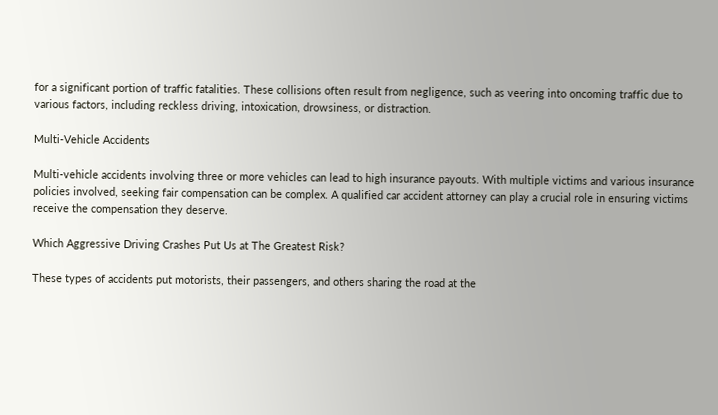for a significant portion of traffic fatalities. These collisions often result from negligence, such as veering into oncoming traffic due to various factors, including reckless driving, intoxication, drowsiness, or distraction.

Multi-Vehicle Accidents

Multi-vehicle accidents involving three or more vehicles can lead to high insurance payouts. With multiple victims and various insurance policies involved, seeking fair compensation can be complex. A qualified car accident attorney can play a crucial role in ensuring victims receive the compensation they deserve.

Which Aggressive Driving Crashes Put Us at The Greatest Risk?

These types of accidents put motorists, their passengers, and others sharing the road at the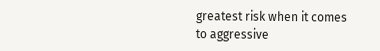greatest risk when it comes to aggressive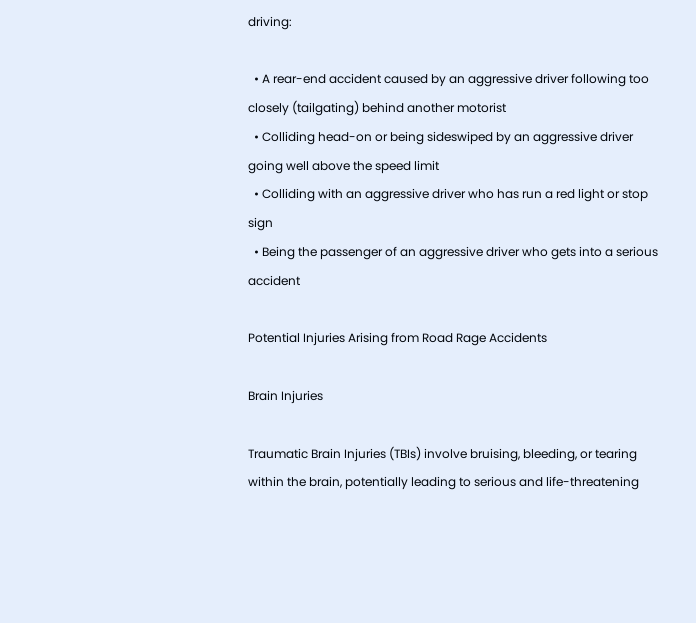driving:

  • A rear-end accident caused by an aggressive driver following too closely (tailgating) behind another motorist
  • Colliding head-on or being sideswiped by an aggressive driver going well above the speed limit
  • Colliding with an aggressive driver who has run a red light or stop sign
  • Being the passenger of an aggressive driver who gets into a serious accident

Potential Injuries Arising from Road Rage Accidents

Brain Injuries

Traumatic Brain Injuries (TBIs) involve bruising, bleeding, or tearing within the brain, potentially leading to serious and life-threatening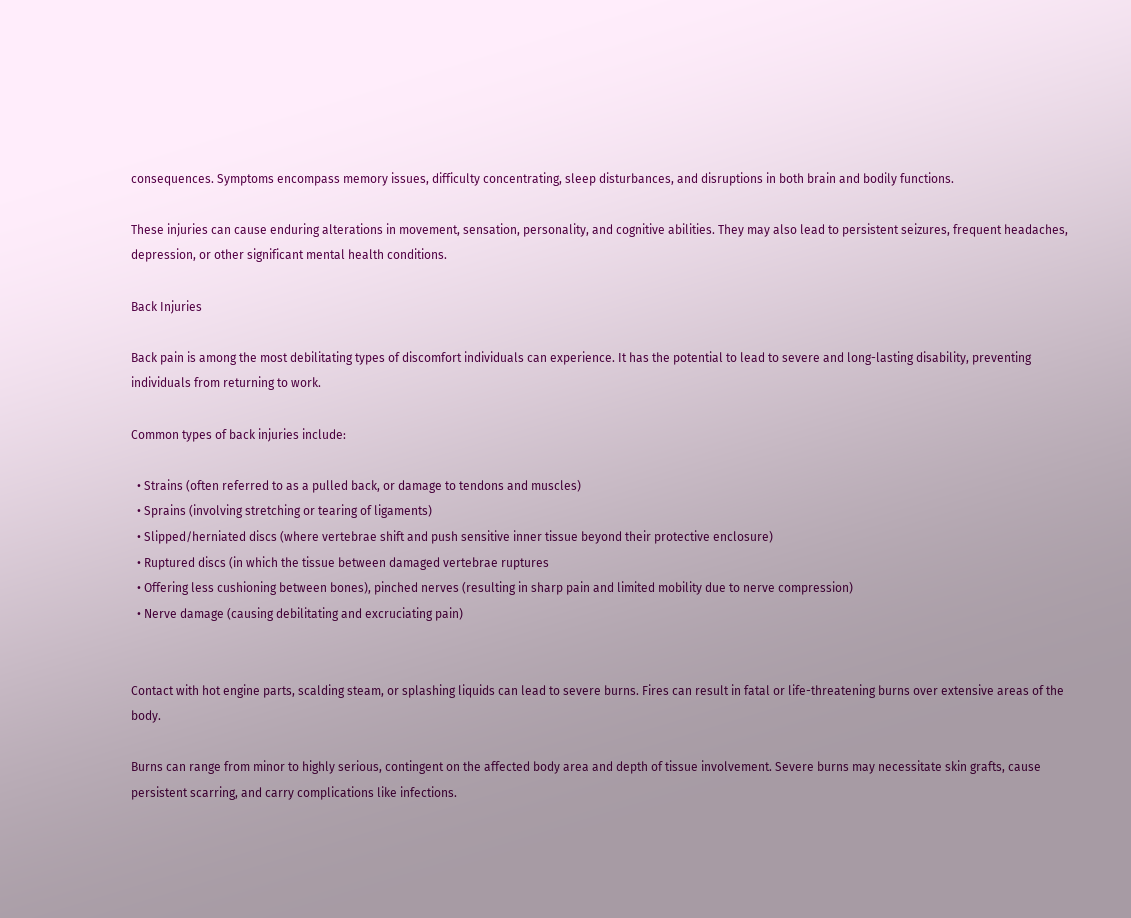consequences. Symptoms encompass memory issues, difficulty concentrating, sleep disturbances, and disruptions in both brain and bodily functions.

These injuries can cause enduring alterations in movement, sensation, personality, and cognitive abilities. They may also lead to persistent seizures, frequent headaches, depression, or other significant mental health conditions.

Back Injuries

Back pain is among the most debilitating types of discomfort individuals can experience. It has the potential to lead to severe and long-lasting disability, preventing individuals from returning to work.

Common types of back injuries include:

  • Strains (often referred to as a pulled back, or damage to tendons and muscles)
  • Sprains (involving stretching or tearing of ligaments)
  • Slipped/herniated discs (where vertebrae shift and push sensitive inner tissue beyond their protective enclosure)
  • Ruptured discs (in which the tissue between damaged vertebrae ruptures
  • Offering less cushioning between bones), pinched nerves (resulting in sharp pain and limited mobility due to nerve compression)
  • Nerve damage (causing debilitating and excruciating pain)


Contact with hot engine parts, scalding steam, or splashing liquids can lead to severe burns. Fires can result in fatal or life-threatening burns over extensive areas of the body.

Burns can range from minor to highly serious, contingent on the affected body area and depth of tissue involvement. Severe burns may necessitate skin grafts, cause persistent scarring, and carry complications like infections.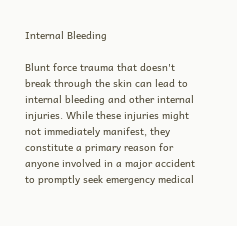Internal Bleeding

Blunt force trauma that doesn't break through the skin can lead to internal bleeding and other internal injuries. While these injuries might not immediately manifest, they constitute a primary reason for anyone involved in a major accident to promptly seek emergency medical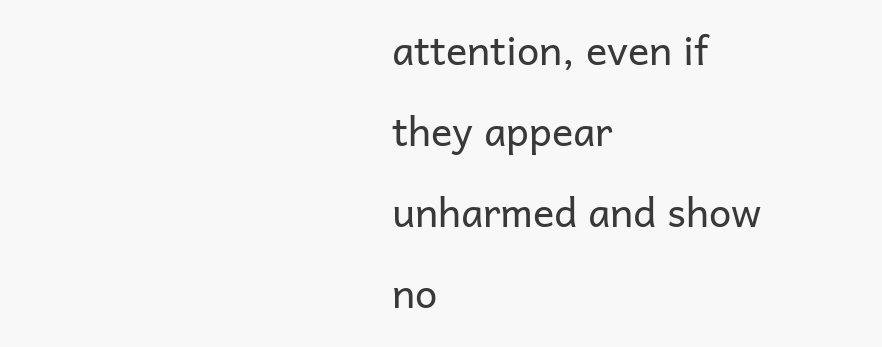attention, even if they appear unharmed and show no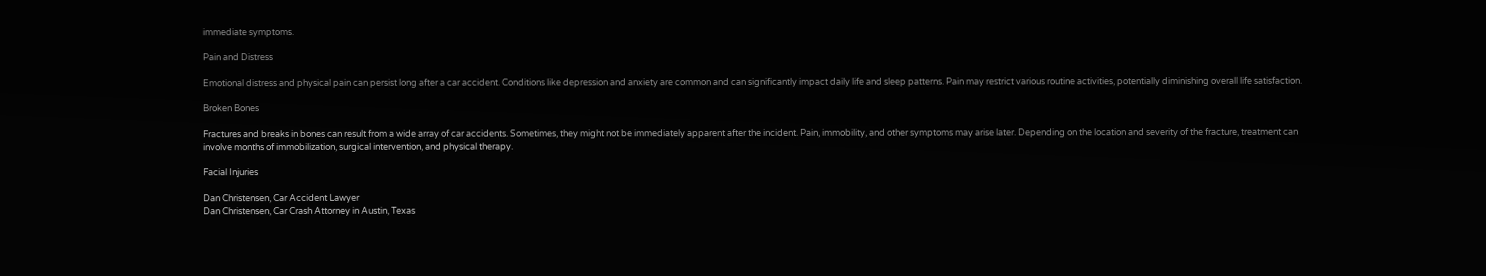immediate symptoms.

Pain and Distress

Emotional distress and physical pain can persist long after a car accident. Conditions like depression and anxiety are common and can significantly impact daily life and sleep patterns. Pain may restrict various routine activities, potentially diminishing overall life satisfaction.

Broken Bones

Fractures and breaks in bones can result from a wide array of car accidents. Sometimes, they might not be immediately apparent after the incident. Pain, immobility, and other symptoms may arise later. Depending on the location and severity of the fracture, treatment can involve months of immobilization, surgical intervention, and physical therapy.

Facial Injuries

Dan Christensen, Car Accident Lawyer
Dan Christensen, Car Crash Attorney in Austin, Texas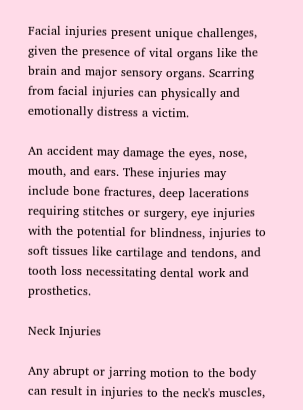Facial injuries present unique challenges, given the presence of vital organs like the brain and major sensory organs. Scarring from facial injuries can physically and emotionally distress a victim.

An accident may damage the eyes, nose, mouth, and ears. These injuries may include bone fractures, deep lacerations requiring stitches or surgery, eye injuries with the potential for blindness, injuries to soft tissues like cartilage and tendons, and tooth loss necessitating dental work and prosthetics.

Neck Injuries

Any abrupt or jarring motion to the body can result in injuries to the neck's muscles,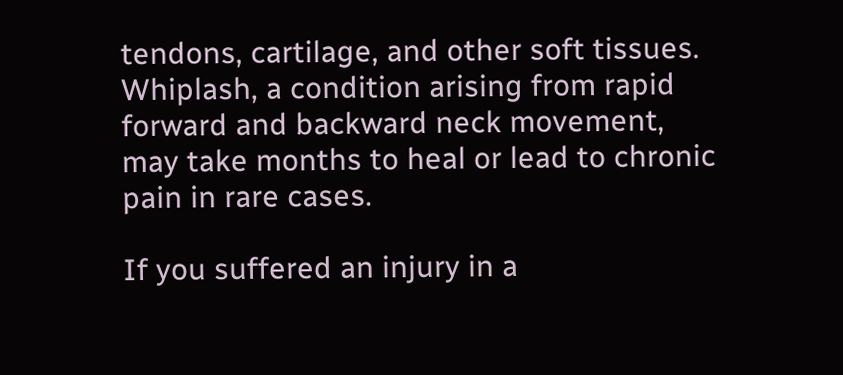tendons, cartilage, and other soft tissues. Whiplash, a condition arising from rapid forward and backward neck movement, may take months to heal or lead to chronic pain in rare cases.

If you suffered an injury in a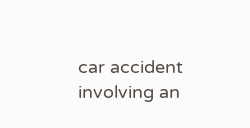car accident involving an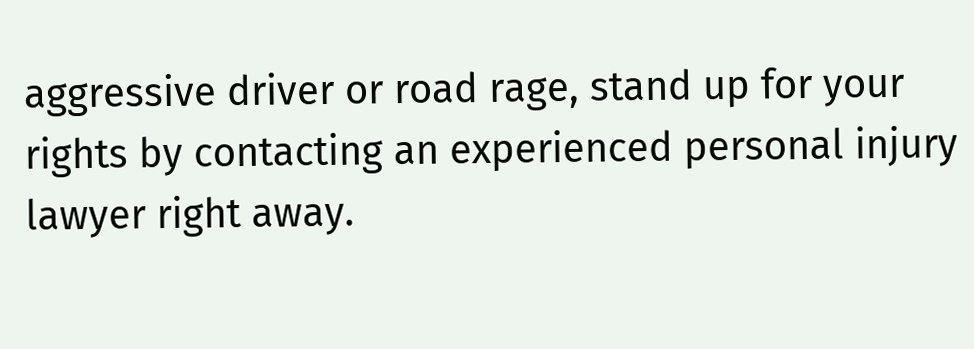aggressive driver or road rage, stand up for your rights by contacting an experienced personal injury lawyer right away.